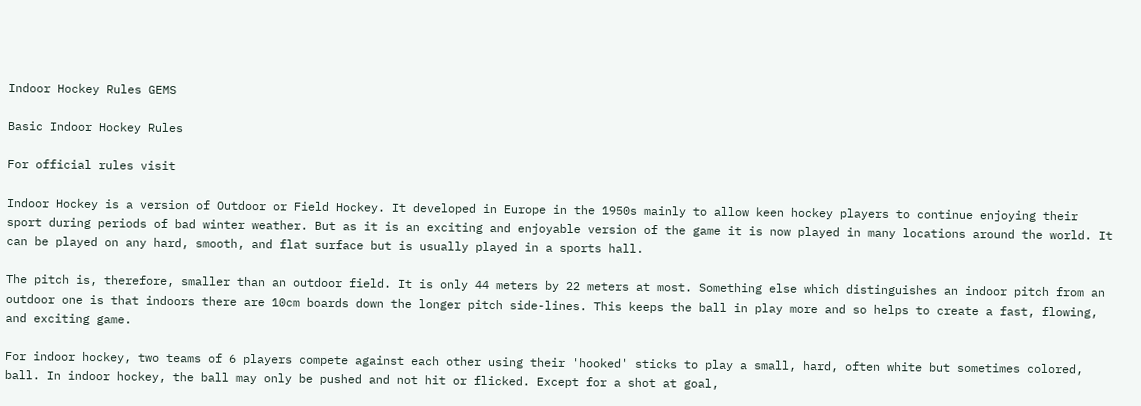Indoor Hockey Rules GEMS

Basic Indoor Hockey Rules

For official rules visit

Indoor Hockey is a version of Outdoor or Field Hockey. It developed in Europe in the 1950s mainly to allow keen hockey players to continue enjoying their sport during periods of bad winter weather. But as it is an exciting and enjoyable version of the game it is now played in many locations around the world. It can be played on any hard, smooth, and flat surface but is usually played in a sports hall.

The pitch is, therefore, smaller than an outdoor field. It is only 44 meters by 22 meters at most. Something else which distinguishes an indoor pitch from an outdoor one is that indoors there are 10cm boards down the longer pitch side-lines. This keeps the ball in play more and so helps to create a fast, flowing, and exciting game.

For indoor hockey, two teams of 6 players compete against each other using their 'hooked' sticks to play a small, hard, often white but sometimes colored, ball. In indoor hockey, the ball may only be pushed and not hit or flicked. Except for a shot at goal,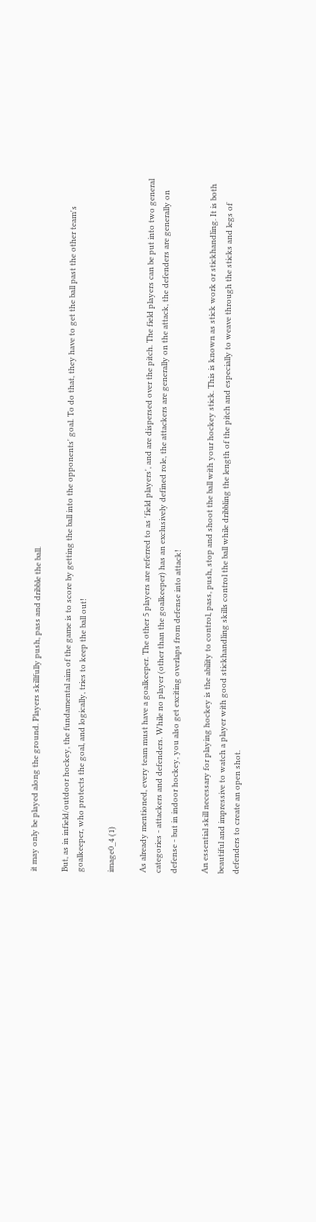it may only be played along the ground. Players skillfully push, pass and dribble the ball.

But, as in infield/outdoor hockey, the fundamental aim of the game is to score by getting the ball into the opponents' goal. To do that, they have to get the ball past the other team's goalkeeper, who protects the goal, and logically, tries to keep the ball out!

image0_4 (1)

As already mentioned, every team must have a goalkeeper. The other 5 players are referred to as 'field players', and are dispersed over the pitch. The field players can be put into two general categories - attackers and defenders. While no player (other than the goalkeeper) has an exclusively defined role, the attackers are generally on the attack, the defenders are generally on defense - but in indoor hockey, you also get exciting overlaps from defense into attack!

An essential skill necessary for playing hockey is the ability to control, pass, push, stop and shoot the ball with your hockey stick. This is known as stick work or stickhandling. It is both beautiful and impressive to watch a player with good stickhandling skills control the ball while dribbling the length of the pitch and especially to weave through the sticks and legs of defenders to create an open shot.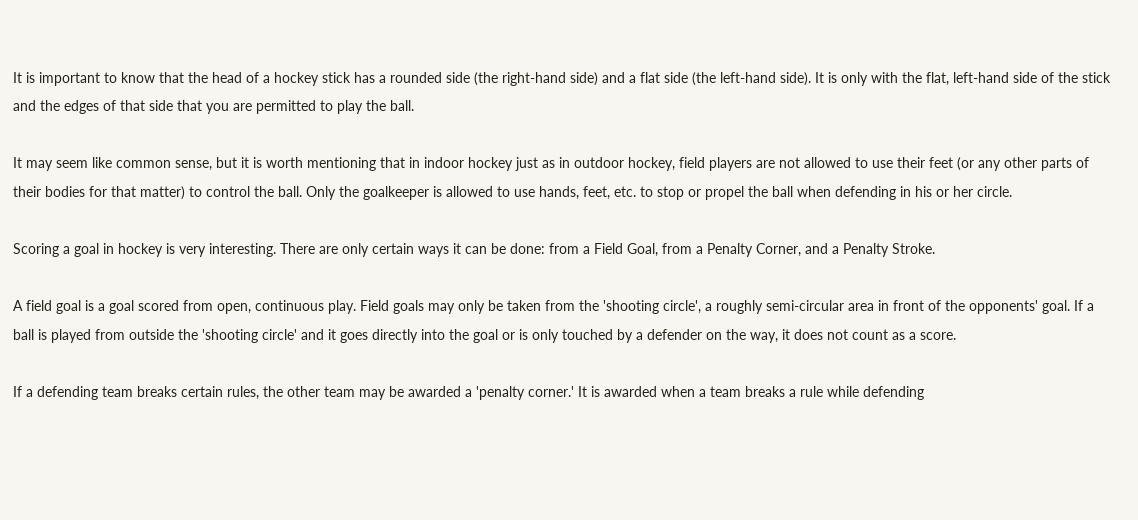It is important to know that the head of a hockey stick has a rounded side (the right-hand side) and a flat side (the left-hand side). It is only with the flat, left-hand side of the stick and the edges of that side that you are permitted to play the ball.

It may seem like common sense, but it is worth mentioning that in indoor hockey just as in outdoor hockey, field players are not allowed to use their feet (or any other parts of their bodies for that matter) to control the ball. Only the goalkeeper is allowed to use hands, feet, etc. to stop or propel the ball when defending in his or her circle.

Scoring a goal in hockey is very interesting. There are only certain ways it can be done: from a Field Goal, from a Penalty Corner, and a Penalty Stroke.

A field goal is a goal scored from open, continuous play. Field goals may only be taken from the 'shooting circle', a roughly semi-circular area in front of the opponents' goal. If a ball is played from outside the 'shooting circle' and it goes directly into the goal or is only touched by a defender on the way, it does not count as a score.

If a defending team breaks certain rules, the other team may be awarded a 'penalty corner.' It is awarded when a team breaks a rule while defending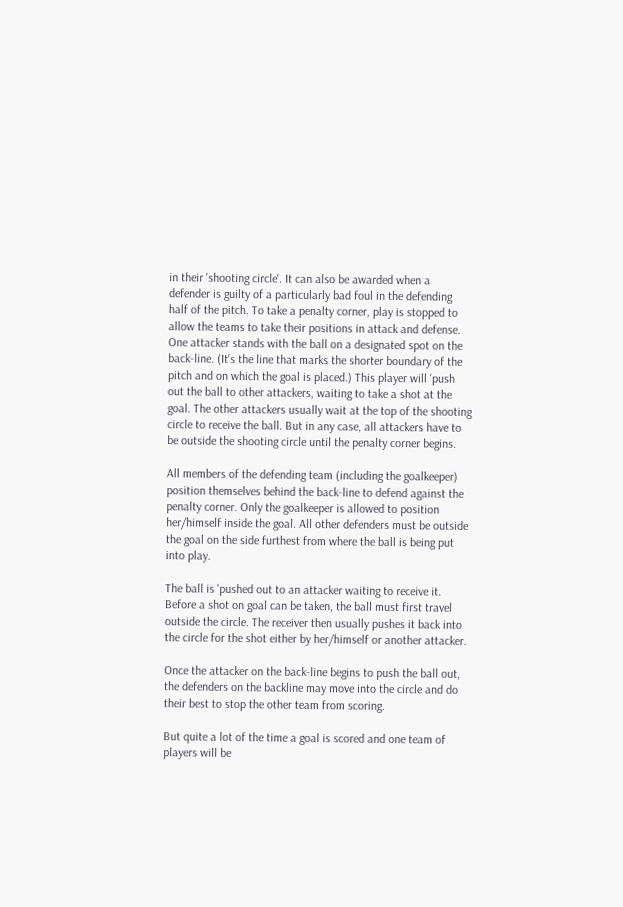in their 'shooting circle'. It can also be awarded when a defender is guilty of a particularly bad foul in the defending half of the pitch. To take a penalty corner, play is stopped to allow the teams to take their positions in attack and defense. One attacker stands with the ball on a designated spot on the back-line. (It's the line that marks the shorter boundary of the pitch and on which the goal is placed.) This player will 'push out the ball to other attackers, waiting to take a shot at the goal. The other attackers usually wait at the top of the shooting circle to receive the ball. But in any case, all attackers have to be outside the shooting circle until the penalty corner begins.

All members of the defending team (including the goalkeeper) position themselves behind the back-line to defend against the penalty corner. Only the goalkeeper is allowed to position her/himself inside the goal. All other defenders must be outside the goal on the side furthest from where the ball is being put into play.

The ball is 'pushed out to an attacker waiting to receive it. Before a shot on goal can be taken, the ball must first travel outside the circle. The receiver then usually pushes it back into the circle for the shot either by her/himself or another attacker.

Once the attacker on the back-line begins to push the ball out, the defenders on the backline may move into the circle and do their best to stop the other team from scoring.

But quite a lot of the time a goal is scored and one team of players will be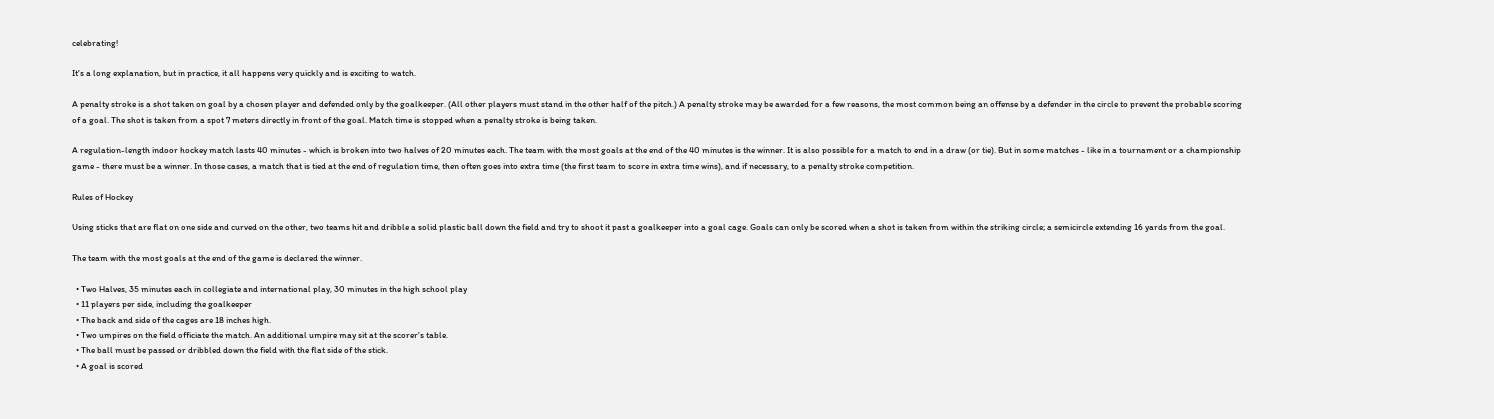celebrating!

It's a long explanation, but in practice, it all happens very quickly and is exciting to watch.

A penalty stroke is a shot taken on goal by a chosen player and defended only by the goalkeeper. (All other players must stand in the other half of the pitch.) A penalty stroke may be awarded for a few reasons, the most common being an offense by a defender in the circle to prevent the probable scoring of a goal. The shot is taken from a spot 7 meters directly in front of the goal. Match time is stopped when a penalty stroke is being taken.

A regulation-length indoor hockey match lasts 40 minutes - which is broken into two halves of 20 minutes each. The team with the most goals at the end of the 40 minutes is the winner. It is also possible for a match to end in a draw (or tie). But in some matches - like in a tournament or a championship game - there must be a winner. In those cases, a match that is tied at the end of regulation time, then often goes into extra time (the first team to score in extra time wins), and if necessary, to a penalty stroke competition.

Rules of Hockey

Using sticks that are flat on one side and curved on the other, two teams hit and dribble a solid plastic ball down the field and try to shoot it past a goalkeeper into a goal cage. Goals can only be scored when a shot is taken from within the striking circle; a semicircle extending 16 yards from the goal.

The team with the most goals at the end of the game is declared the winner.

  • Two Halves, 35 minutes each in collegiate and international play, 30 minutes in the high school play
  • 11 players per side, including the goalkeeper
  • The back and side of the cages are 18 inches high.
  • Two umpires on the field officiate the match. An additional umpire may sit at the scorer's table.
  • The ball must be passed or dribbled down the field with the flat side of the stick.
  • A goal is scored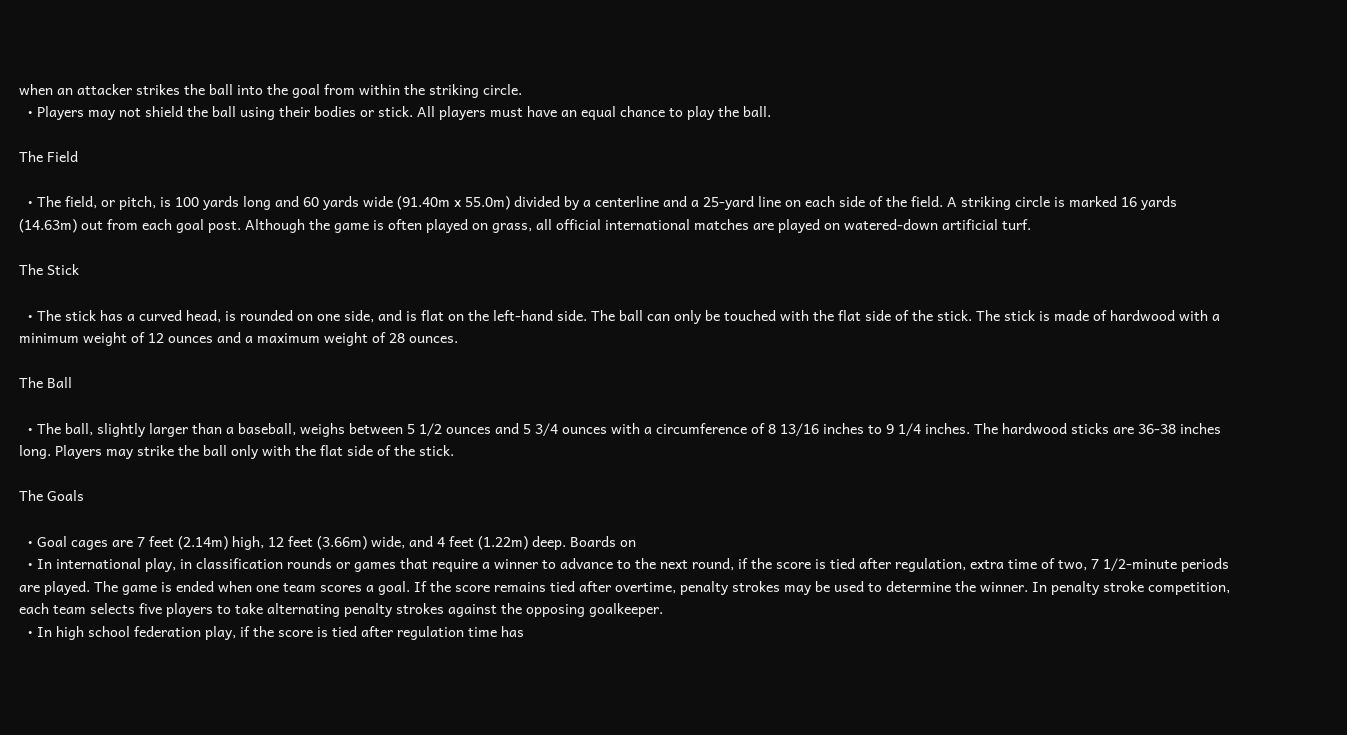when an attacker strikes the ball into the goal from within the striking circle.
  • Players may not shield the ball using their bodies or stick. All players must have an equal chance to play the ball.

The Field

  • The field, or pitch, is 100 yards long and 60 yards wide (91.40m x 55.0m) divided by a centerline and a 25-yard line on each side of the field. A striking circle is marked 16 yards (14.63m) out from each goal post. Although the game is often played on grass, all official international matches are played on watered-down artificial turf.

The Stick

  • The stick has a curved head, is rounded on one side, and is flat on the left-hand side. The ball can only be touched with the flat side of the stick. The stick is made of hardwood with a minimum weight of 12 ounces and a maximum weight of 28 ounces.

The Ball

  • The ball, slightly larger than a baseball, weighs between 5 1/2 ounces and 5 3/4 ounces with a circumference of 8 13/16 inches to 9 1/4 inches. The hardwood sticks are 36-38 inches long. Players may strike the ball only with the flat side of the stick.

The Goals

  • Goal cages are 7 feet (2.14m) high, 12 feet (3.66m) wide, and 4 feet (1.22m) deep. Boards on
  • In international play, in classification rounds or games that require a winner to advance to the next round, if the score is tied after regulation, extra time of two, 7 1/2-minute periods are played. The game is ended when one team scores a goal. If the score remains tied after overtime, penalty strokes may be used to determine the winner. In penalty stroke competition, each team selects five players to take alternating penalty strokes against the opposing goalkeeper.
  • In high school federation play, if the score is tied after regulation time has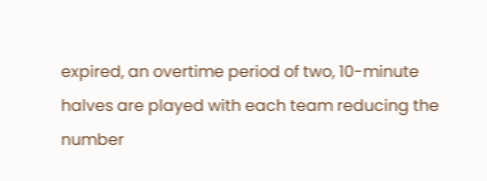expired, an overtime period of two, 10-minute halves are played with each team reducing the number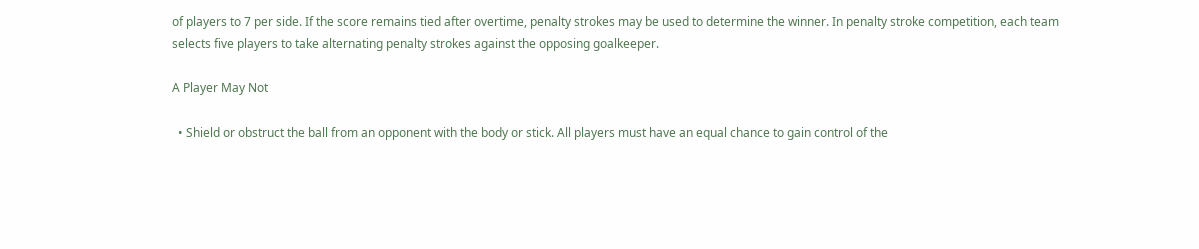of players to 7 per side. If the score remains tied after overtime, penalty strokes may be used to determine the winner. In penalty stroke competition, each team selects five players to take alternating penalty strokes against the opposing goalkeeper.

A Player May Not

  • Shield or obstruct the ball from an opponent with the body or stick. All players must have an equal chance to gain control of the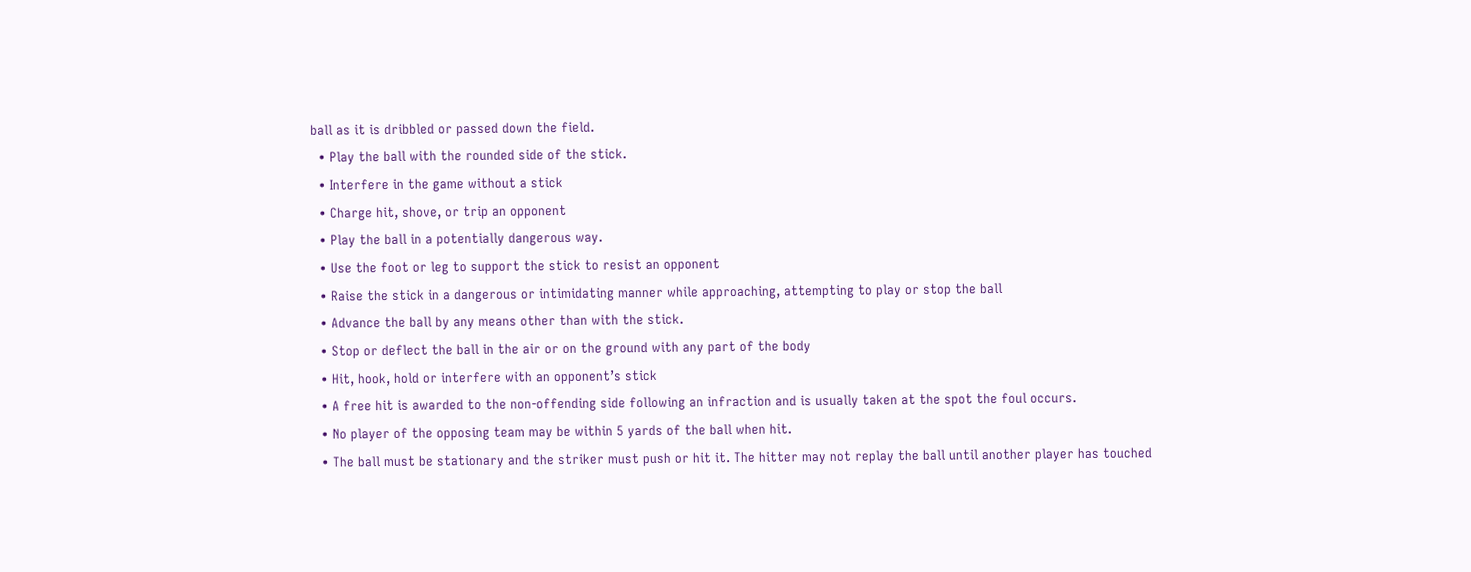ball as it is dribbled or passed down the field.
  • Play the ball with the rounded side of the stick.
  • Interfere in the game without a stick
  • Charge hit, shove, or trip an opponent
  • Play the ball in a potentially dangerous way.
  • Use the foot or leg to support the stick to resist an opponent
  • Raise the stick in a dangerous or intimidating manner while approaching, attempting to play or stop the ball
  • Advance the ball by any means other than with the stick.
  • Stop or deflect the ball in the air or on the ground with any part of the body
  • Hit, hook, hold or interfere with an opponent’s stick
  • A free hit is awarded to the non-offending side following an infraction and is usually taken at the spot the foul occurs.
  • No player of the opposing team may be within 5 yards of the ball when hit.
  • The ball must be stationary and the striker must push or hit it. The hitter may not replay the ball until another player has touched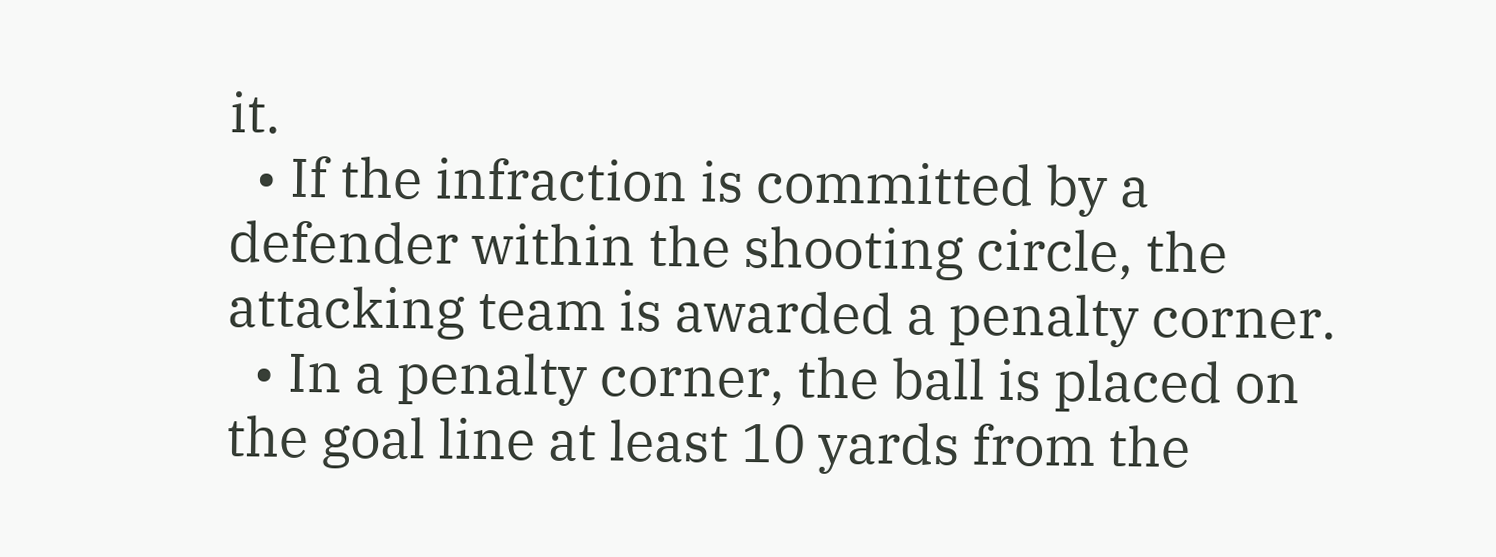it.
  • If the infraction is committed by a defender within the shooting circle, the attacking team is awarded a penalty corner.
  • In a penalty corner, the ball is placed on the goal line at least 10 yards from the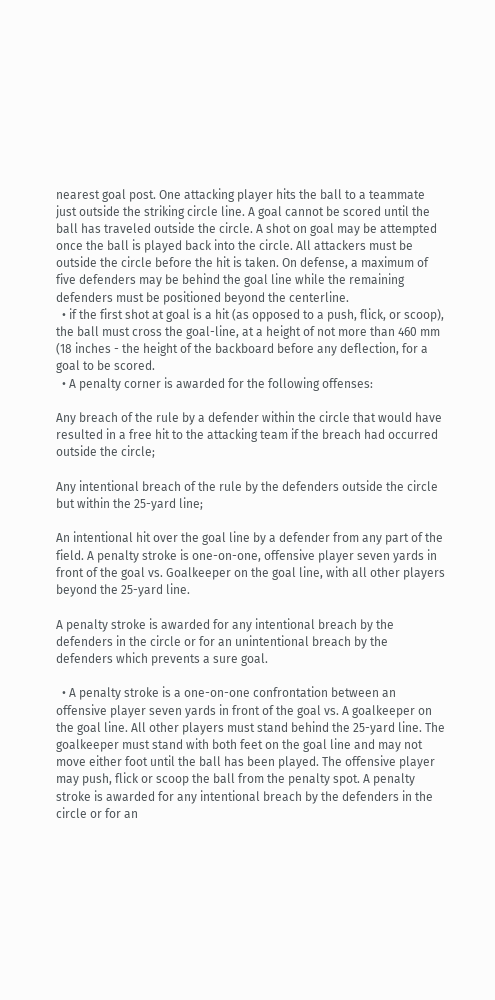nearest goal post. One attacking player hits the ball to a teammate just outside the striking circle line. A goal cannot be scored until the ball has traveled outside the circle. A shot on goal may be attempted once the ball is played back into the circle. All attackers must be outside the circle before the hit is taken. On defense, a maximum of five defenders may be behind the goal line while the remaining defenders must be positioned beyond the centerline.
  • if the first shot at goal is a hit (as opposed to a push, flick, or scoop), the ball must cross the goal-line, at a height of not more than 460 mm (18 inches - the height of the backboard before any deflection, for a goal to be scored.
  • A penalty corner is awarded for the following offenses:

Any breach of the rule by a defender within the circle that would have resulted in a free hit to the attacking team if the breach had occurred outside the circle;

Any intentional breach of the rule by the defenders outside the circle but within the 25-yard line;

An intentional hit over the goal line by a defender from any part of the field. A penalty stroke is one-on-one, offensive player seven yards in front of the goal vs. Goalkeeper on the goal line, with all other players beyond the 25-yard line.

A penalty stroke is awarded for any intentional breach by the defenders in the circle or for an unintentional breach by the defenders which prevents a sure goal.

  • A penalty stroke is a one-on-one confrontation between an offensive player seven yards in front of the goal vs. A goalkeeper on the goal line. All other players must stand behind the 25-yard line. The goalkeeper must stand with both feet on the goal line and may not move either foot until the ball has been played. The offensive player may push, flick or scoop the ball from the penalty spot. A penalty stroke is awarded for any intentional breach by the defenders in the circle or for an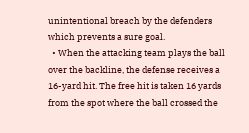unintentional breach by the defenders which prevents a sure goal.
  • When the attacking team plays the ball over the backline, the defense receives a 16-yard hit. The free hit is taken 16 yards from the spot where the ball crossed the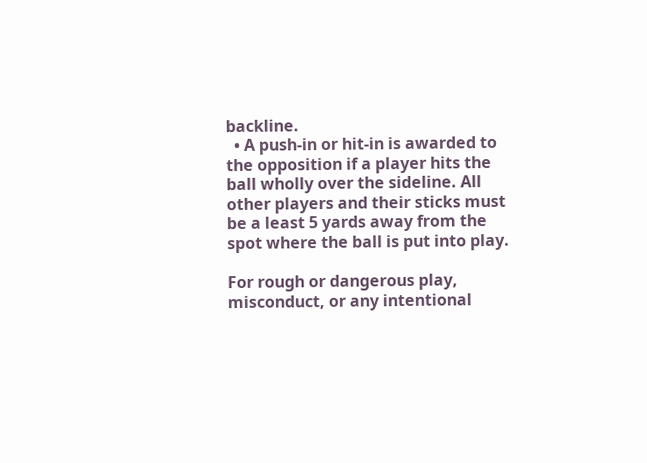backline.
  • A push-in or hit-in is awarded to the opposition if a player hits the ball wholly over the sideline. All other players and their sticks must be a least 5 yards away from the spot where the ball is put into play.

For rough or dangerous play, misconduct, or any intentional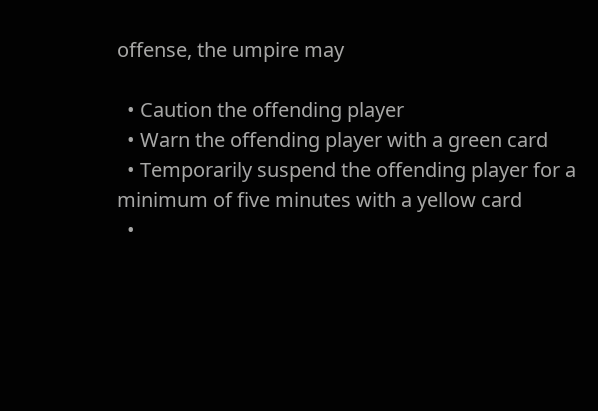offense, the umpire may

  • Caution the offending player
  • Warn the offending player with a green card
  • Temporarily suspend the offending player for a minimum of five minutes with a yellow card
  •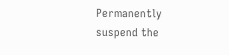Permanently suspend the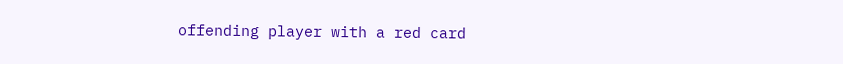offending player with a red card